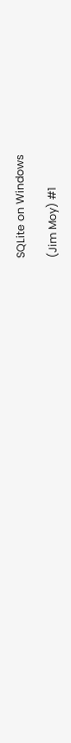SQLite on Windows

(Jim Moy) #1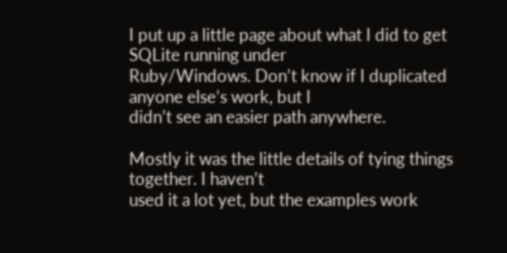I put up a little page about what I did to get SQLite running under
Ruby/Windows. Don’t know if I duplicated anyone else’s work, but I
didn’t see an easier path anywhere.

Mostly it was the little details of tying things together. I haven’t
used it a lot yet, but the examples work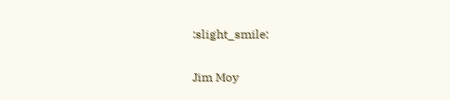:slight_smile:


Jim Moy